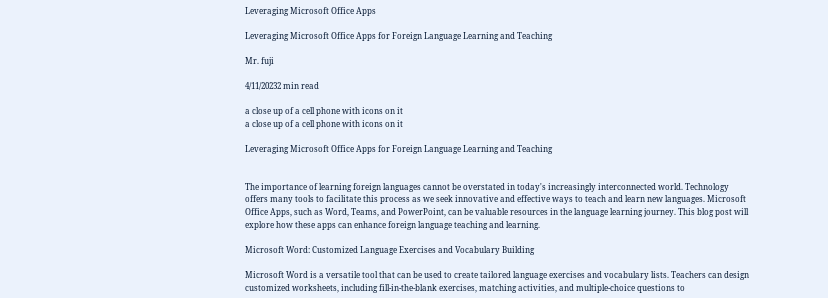Leveraging Microsoft Office Apps

Leveraging Microsoft Office Apps for Foreign Language Learning and Teaching

Mr. fuji

4/11/20232 min read

a close up of a cell phone with icons on it
a close up of a cell phone with icons on it

Leveraging Microsoft Office Apps for Foreign Language Learning and Teaching


The importance of learning foreign languages cannot be overstated in today's increasingly interconnected world. Technology offers many tools to facilitate this process as we seek innovative and effective ways to teach and learn new languages. Microsoft Office Apps, such as Word, Teams, and PowerPoint, can be valuable resources in the language learning journey. This blog post will explore how these apps can enhance foreign language teaching and learning.

Microsoft Word: Customized Language Exercises and Vocabulary Building

Microsoft Word is a versatile tool that can be used to create tailored language exercises and vocabulary lists. Teachers can design customized worksheets, including fill-in-the-blank exercises, matching activities, and multiple-choice questions to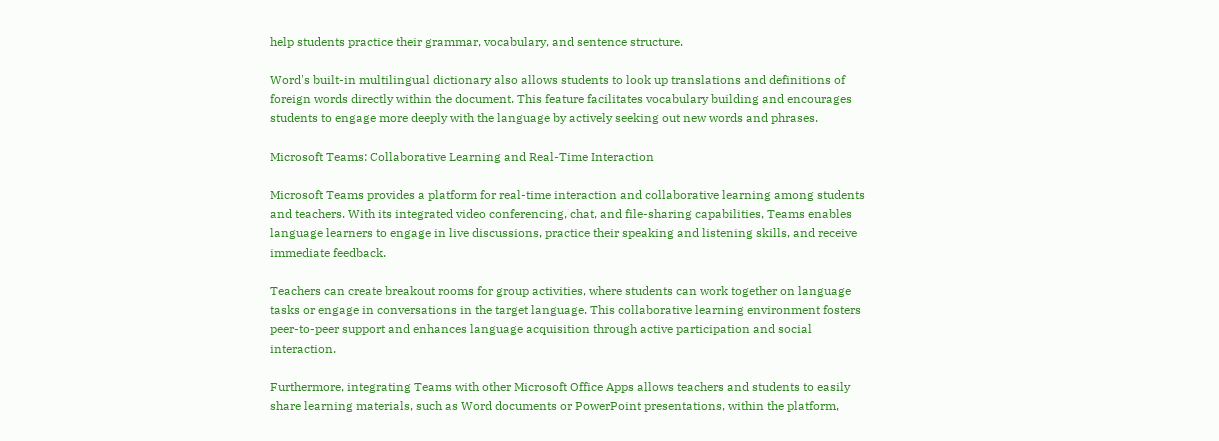help students practice their grammar, vocabulary, and sentence structure.

Word's built-in multilingual dictionary also allows students to look up translations and definitions of foreign words directly within the document. This feature facilitates vocabulary building and encourages students to engage more deeply with the language by actively seeking out new words and phrases.

Microsoft Teams: Collaborative Learning and Real-Time Interaction

Microsoft Teams provides a platform for real-time interaction and collaborative learning among students and teachers. With its integrated video conferencing, chat, and file-sharing capabilities, Teams enables language learners to engage in live discussions, practice their speaking and listening skills, and receive immediate feedback.

Teachers can create breakout rooms for group activities, where students can work together on language tasks or engage in conversations in the target language. This collaborative learning environment fosters peer-to-peer support and enhances language acquisition through active participation and social interaction.

Furthermore, integrating Teams with other Microsoft Office Apps allows teachers and students to easily share learning materials, such as Word documents or PowerPoint presentations, within the platform,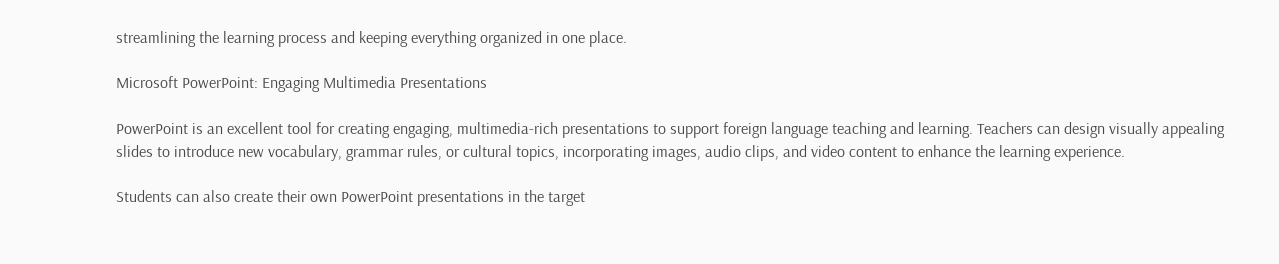streamlining the learning process and keeping everything organized in one place.

Microsoft PowerPoint: Engaging Multimedia Presentations

PowerPoint is an excellent tool for creating engaging, multimedia-rich presentations to support foreign language teaching and learning. Teachers can design visually appealing slides to introduce new vocabulary, grammar rules, or cultural topics, incorporating images, audio clips, and video content to enhance the learning experience.

Students can also create their own PowerPoint presentations in the target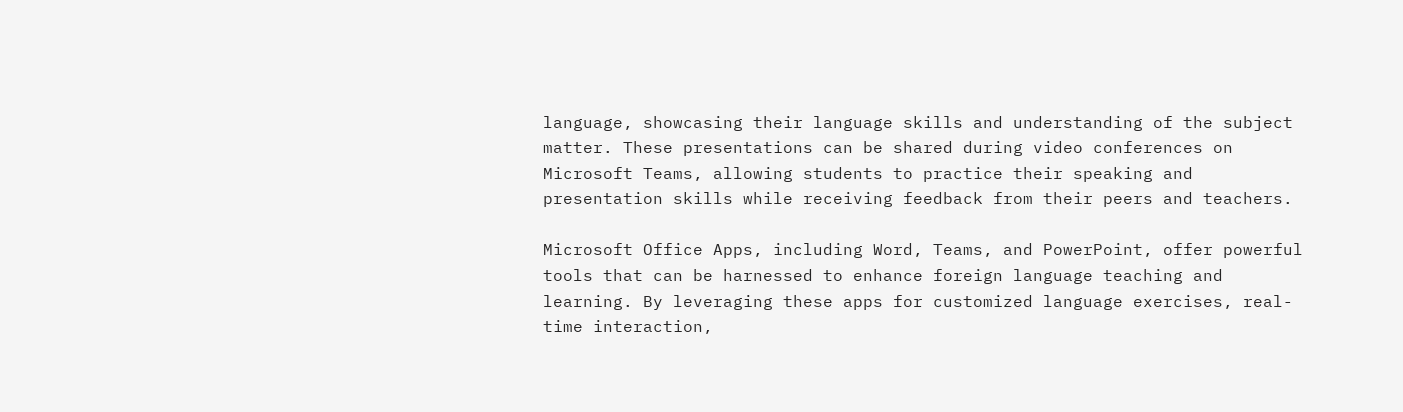language, showcasing their language skills and understanding of the subject matter. These presentations can be shared during video conferences on Microsoft Teams, allowing students to practice their speaking and presentation skills while receiving feedback from their peers and teachers.

Microsoft Office Apps, including Word, Teams, and PowerPoint, offer powerful tools that can be harnessed to enhance foreign language teaching and learning. By leveraging these apps for customized language exercises, real-time interaction,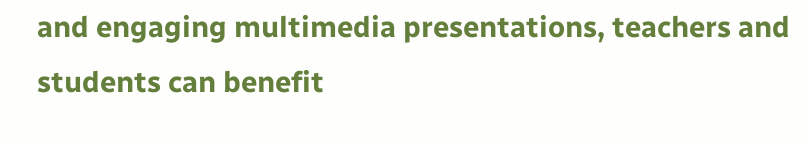and engaging multimedia presentations, teachers and students can benefit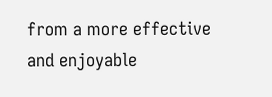from a more effective and enjoyable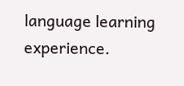language learning experience.